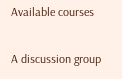Available courses

A discussion group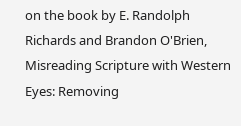on the book by E. Randolph Richards and Brandon O'Brien, Misreading Scripture with Western Eyes: Removing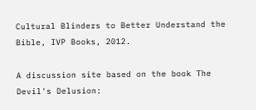Cultural Blinders to Better Understand the Bible, IVP Books, 2012.

A discussion site based on the book The Devil's Delusion: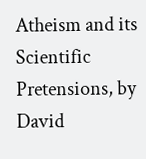Atheism and its Scientific Pretensions, by David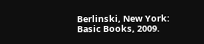Berlinski, New York: Basic Books, 2009.